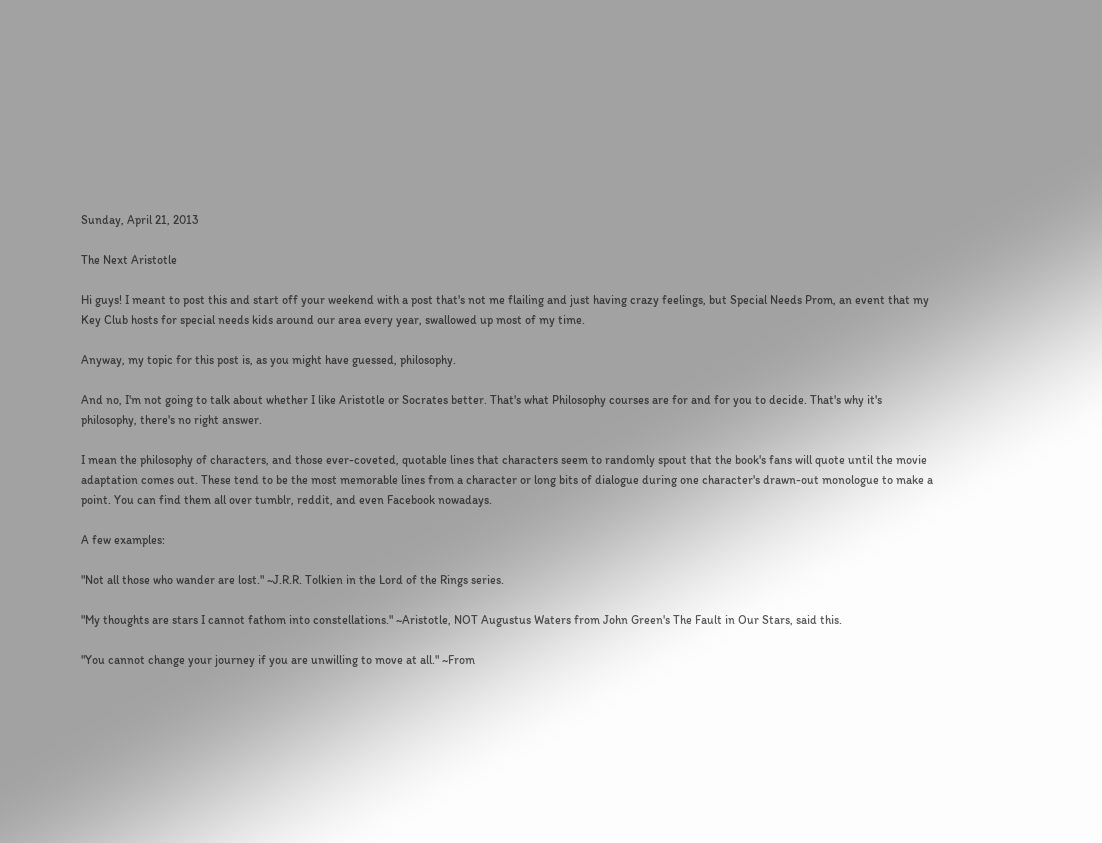Sunday, April 21, 2013

The Next Aristotle

Hi guys! I meant to post this and start off your weekend with a post that's not me flailing and just having crazy feelings, but Special Needs Prom, an event that my Key Club hosts for special needs kids around our area every year, swallowed up most of my time.

Anyway, my topic for this post is, as you might have guessed, philosophy.

And no, I'm not going to talk about whether I like Aristotle or Socrates better. That's what Philosophy courses are for and for you to decide. That's why it's philosophy, there's no right answer.

I mean the philosophy of characters, and those ever-coveted, quotable lines that characters seem to randomly spout that the book's fans will quote until the movie adaptation comes out. These tend to be the most memorable lines from a character or long bits of dialogue during one character's drawn-out monologue to make a point. You can find them all over tumblr, reddit, and even Facebook nowadays.

A few examples:

"Not all those who wander are lost." ~J.R.R. Tolkien in the Lord of the Rings series.

"My thoughts are stars I cannot fathom into constellations." ~Aristotle, NOT Augustus Waters from John Green's The Fault in Our Stars, said this.

"You cannot change your journey if you are unwilling to move at all." ~From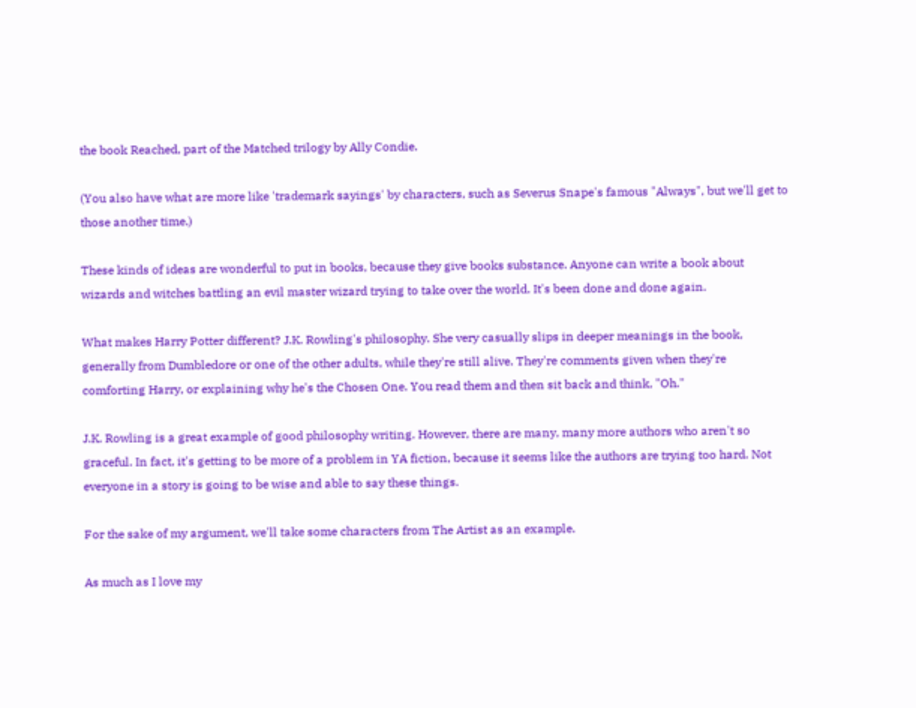the book Reached, part of the Matched trilogy by Ally Condie.

(You also have what are more like 'trademark sayings' by characters, such as Severus Snape's famous "Always", but we'll get to those another time.)

These kinds of ideas are wonderful to put in books, because they give books substance. Anyone can write a book about wizards and witches battling an evil master wizard trying to take over the world. It's been done and done again.

What makes Harry Potter different? J.K. Rowling's philosophy. She very casually slips in deeper meanings in the book, generally from Dumbledore or one of the other adults, while they're still alive. They're comments given when they're comforting Harry, or explaining why he's the Chosen One. You read them and then sit back and think, "Oh."

J.K. Rowling is a great example of good philosophy writing. However, there are many, many more authors who aren't so graceful. In fact, it's getting to be more of a problem in YA fiction, because it seems like the authors are trying too hard. Not everyone in a story is going to be wise and able to say these things.

For the sake of my argument, we'll take some characters from The Artist as an example.

As much as I love my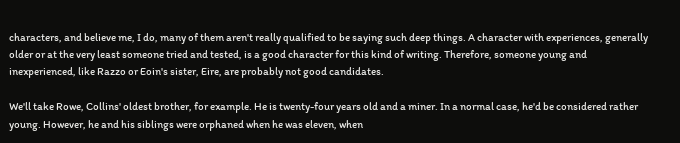characters, and believe me, I do, many of them aren't really qualified to be saying such deep things. A character with experiences, generally older or at the very least someone tried and tested, is a good character for this kind of writing. Therefore, someone young and inexperienced, like Razzo or Eoin's sister, Eire, are probably not good candidates.

We'll take Rowe, Collins' oldest brother, for example. He is twenty-four years old and a miner. In a normal case, he'd be considered rather young. However, he and his siblings were orphaned when he was eleven, when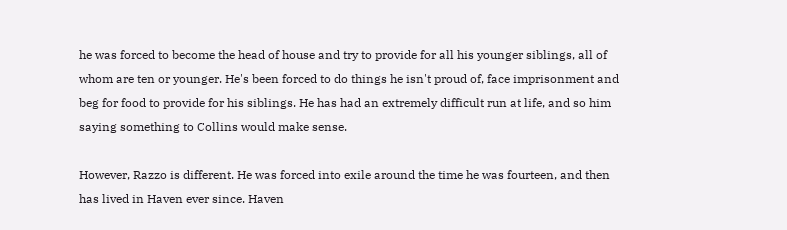he was forced to become the head of house and try to provide for all his younger siblings, all of whom are ten or younger. He's been forced to do things he isn't proud of, face imprisonment and beg for food to provide for his siblings. He has had an extremely difficult run at life, and so him saying something to Collins would make sense.

However, Razzo is different. He was forced into exile around the time he was fourteen, and then has lived in Haven ever since. Haven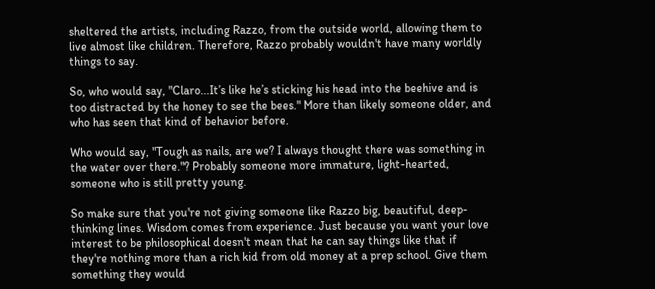sheltered the artists, including Razzo, from the outside world, allowing them to live almost like children. Therefore, Razzo probably wouldn't have many worldly things to say.

So, who would say, "Claro...It’s like he’s sticking his head into the beehive and is too distracted by the honey to see the bees." More than likely someone older, and who has seen that kind of behavior before.

Who would say, "Tough as nails, are we? I always thought there was something in the water over there."? Probably someone more immature, light-hearted, someone who is still pretty young.

So make sure that you're not giving someone like Razzo big, beautiful, deep-thinking lines. Wisdom comes from experience. Just because you want your love interest to be philosophical doesn't mean that he can say things like that if they're nothing more than a rich kid from old money at a prep school. Give them something they would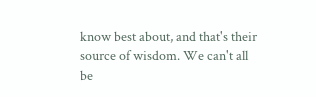know best about, and that's their source of wisdom. We can't all be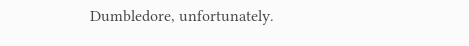Dumbledore, unfortunately.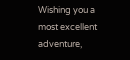Wishing you a most excellent adventure,